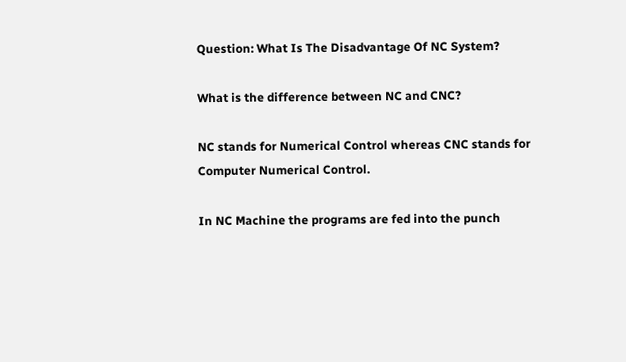Question: What Is The Disadvantage Of NC System?

What is the difference between NC and CNC?

NC stands for Numerical Control whereas CNC stands for Computer Numerical Control.

In NC Machine the programs are fed into the punch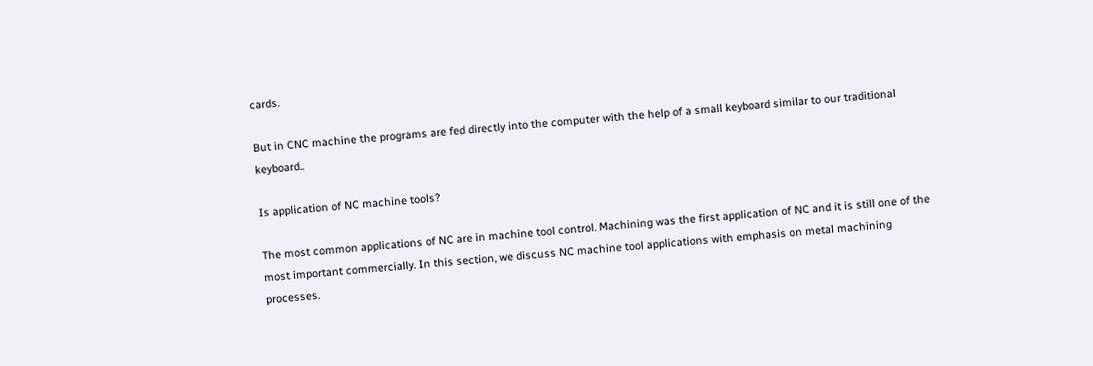cards.

But in CNC machine the programs are fed directly into the computer with the help of a small keyboard similar to our traditional keyboard..

Is application of NC machine tools?

The most common applications of NC are in machine tool control. Machining was the first application of NC and it is still one of the most important commercially. In this section, we discuss NC machine tool applications with emphasis on metal machining processes.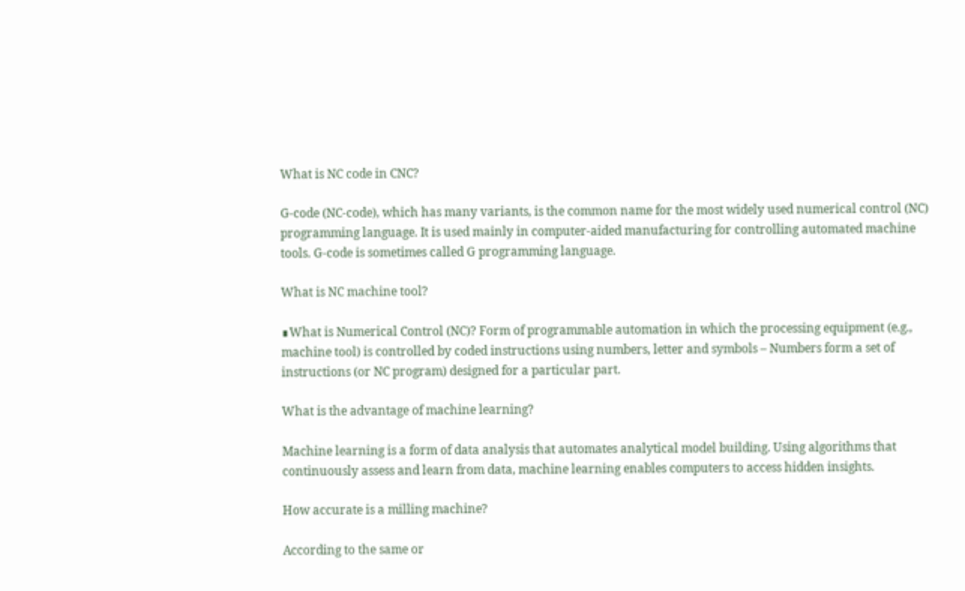What is NC code in CNC?

G-code (NC-code), which has many variants, is the common name for the most widely used numerical control (NC) programming language. It is used mainly in computer-aided manufacturing for controlling automated machine tools. G-code is sometimes called G programming language.

What is NC machine tool?

∎What is Numerical Control (NC)? Form of programmable automation in which the processing equipment (e.g., machine tool) is controlled by coded instructions using numbers, letter and symbols – Numbers form a set of instructions (or NC program) designed for a particular part.

What is the advantage of machine learning?

Machine learning is a form of data analysis that automates analytical model building. Using algorithms that continuously assess and learn from data, machine learning enables computers to access hidden insights.

How accurate is a milling machine?

According to the same or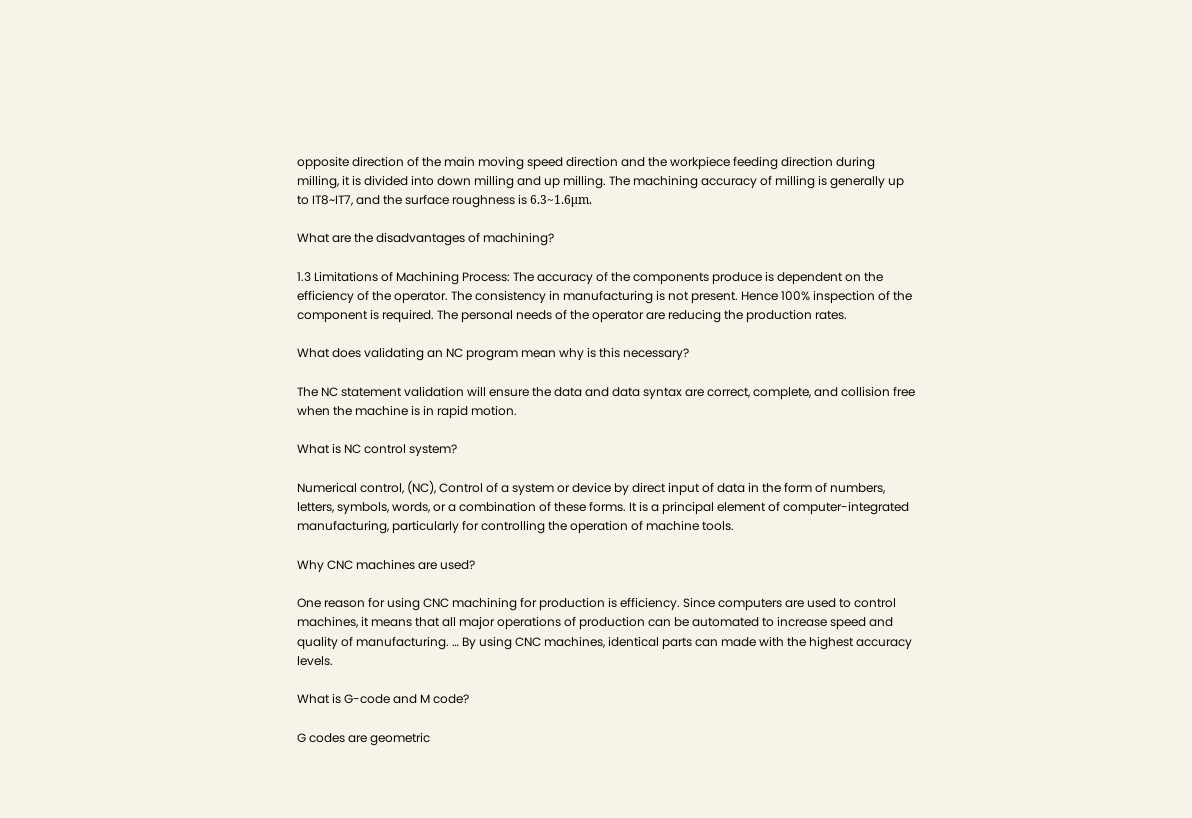opposite direction of the main moving speed direction and the workpiece feeding direction during milling, it is divided into down milling and up milling. The machining accuracy of milling is generally up to IT8~IT7, and the surface roughness is 6.3~1.6μm.

What are the disadvantages of machining?

1.3 Limitations of Machining Process: The accuracy of the components produce is dependent on the efficiency of the operator. The consistency in manufacturing is not present. Hence 100% inspection of the component is required. The personal needs of the operator are reducing the production rates.

What does validating an NC program mean why is this necessary?

The NC statement validation will ensure the data and data syntax are correct, complete, and collision free when the machine is in rapid motion.

What is NC control system?

Numerical control, (NC), Control of a system or device by direct input of data in the form of numbers, letters, symbols, words, or a combination of these forms. It is a principal element of computer-integrated manufacturing, particularly for controlling the operation of machine tools.

Why CNC machines are used?

One reason for using CNC machining for production is efficiency. Since computers are used to control machines, it means that all major operations of production can be automated to increase speed and quality of manufacturing. … By using CNC machines, identical parts can made with the highest accuracy levels.

What is G-code and M code?

G codes are geometric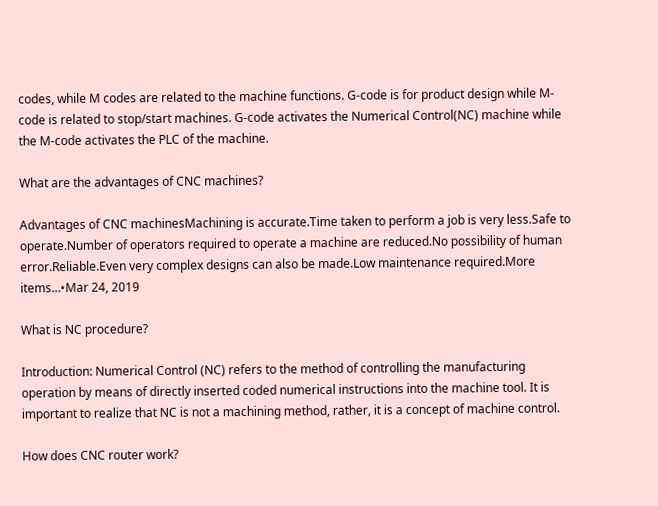codes, while M codes are related to the machine functions. G-code is for product design while M-code is related to stop/start machines. G-code activates the Numerical Control(NC) machine while the M-code activates the PLC of the machine.

What are the advantages of CNC machines?

Advantages of CNC machinesMachining is accurate.Time taken to perform a job is very less.Safe to operate.Number of operators required to operate a machine are reduced.No possibility of human error.Reliable.Even very complex designs can also be made.Low maintenance required.More items…•Mar 24, 2019

What is NC procedure?

Introduction: Numerical Control (NC) refers to the method of controlling the manufacturing operation by means of directly inserted coded numerical instructions into the machine tool. It is important to realize that NC is not a machining method, rather, it is a concept of machine control.

How does CNC router work?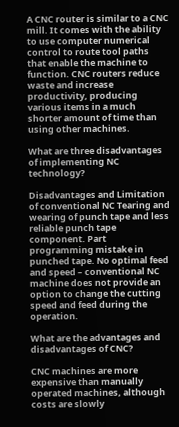A CNC router is similar to a CNC mill. It comes with the ability to use computer numerical control to route tool paths that enable the machine to function. CNC routers reduce waste and increase productivity, producing various items in a much shorter amount of time than using other machines.

What are three disadvantages of implementing NC technology?

Disadvantages and Limitation of conventional NC Tearing and wearing of punch tape and less reliable punch tape component. Part programming mistake in punched tape. No optimal feed and speed – conventional NC machine does not provide an option to change the cutting speed and feed during the operation.

What are the advantages and disadvantages of CNC?

CNC machines are more expensive than manually operated machines, although costs are slowly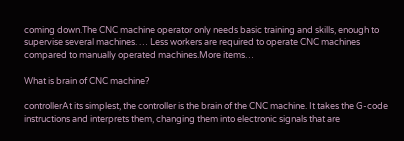coming down.The CNC machine operator only needs basic training and skills, enough to supervise several machines. … Less workers are required to operate CNC machines compared to manually operated machines.More items…

What is brain of CNC machine?

controllerAt its simplest, the controller is the brain of the CNC machine. It takes the G-code instructions and interprets them, changing them into electronic signals that are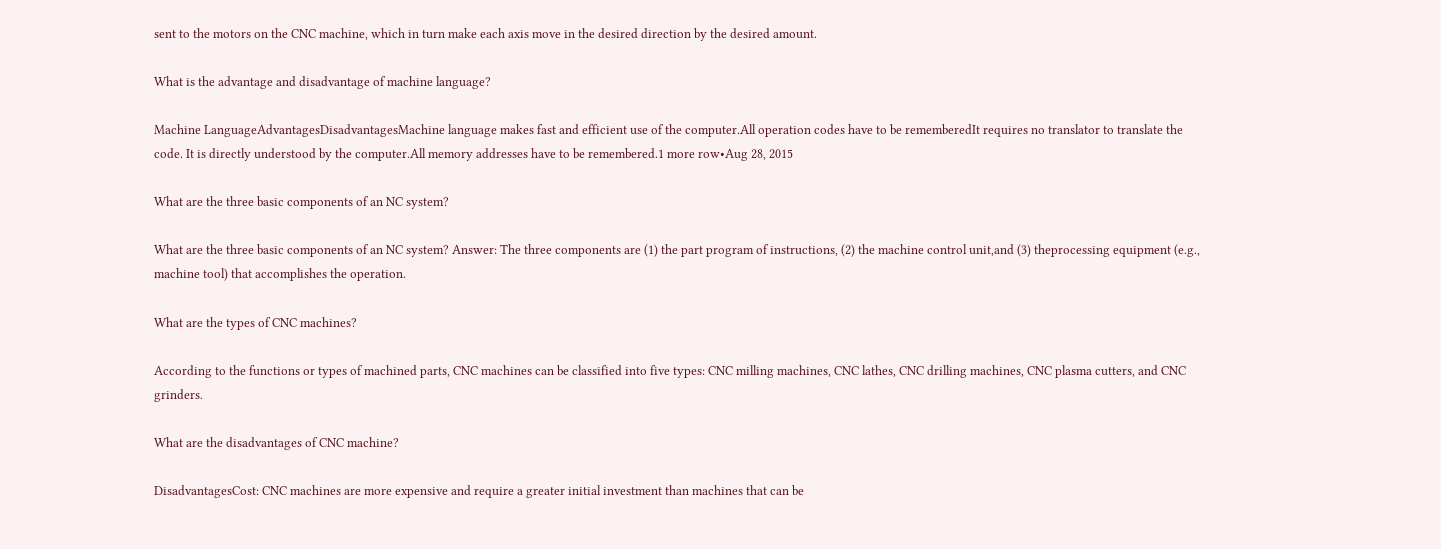sent to the motors on the CNC machine, which in turn make each axis move in the desired direction by the desired amount.

What is the advantage and disadvantage of machine language?

Machine LanguageAdvantagesDisadvantagesMachine language makes fast and efficient use of the computer.All operation codes have to be rememberedIt requires no translator to translate the code. It is directly understood by the computer.All memory addresses have to be remembered.1 more row•Aug 28, 2015

What are the three basic components of an NC system?

What are the three basic components of an NC system? Answer: The three components are (1) the part program of instructions, (2) the machine control unit,and (3) theprocessing equipment (e.g., machine tool) that accomplishes the operation.

What are the types of CNC machines?

According to the functions or types of machined parts, CNC machines can be classified into five types: CNC milling machines, CNC lathes, CNC drilling machines, CNC plasma cutters, and CNC grinders.

What are the disadvantages of CNC machine?

DisadvantagesCost: CNC machines are more expensive and require a greater initial investment than machines that can be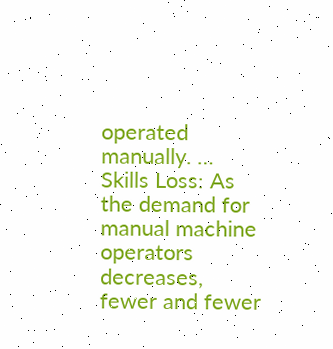operated manually. … Skills Loss: As the demand for manual machine operators decreases, fewer and fewer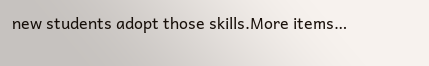new students adopt those skills.More items…